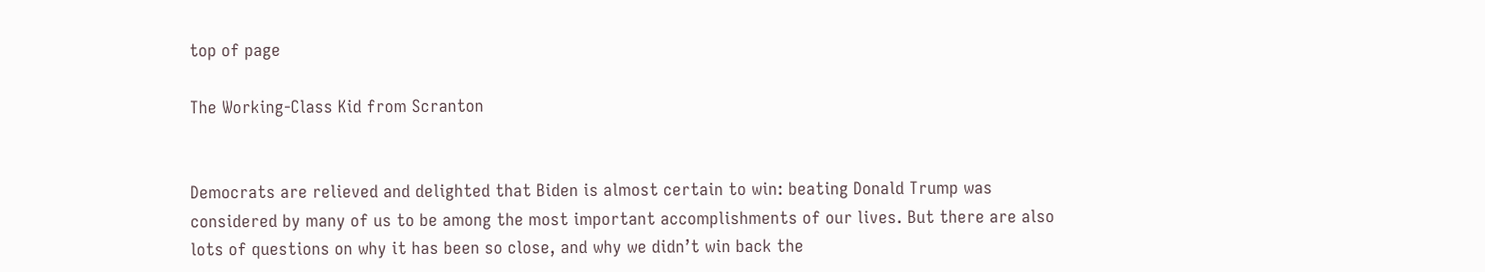top of page

The Working-Class Kid from Scranton


Democrats are relieved and delighted that Biden is almost certain to win: beating Donald Trump was considered by many of us to be among the most important accomplishments of our lives. But there are also lots of questions on why it has been so close, and why we didn’t win back the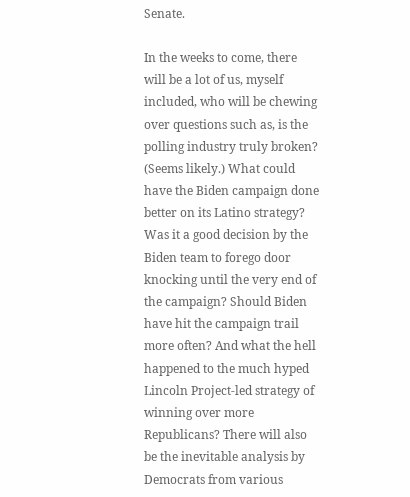Senate.

In the weeks to come, there will be a lot of us, myself included, who will be chewing over questions such as, is the polling industry truly broken? (Seems likely.) What could have the Biden campaign done better on its Latino strategy? Was it a good decision by the Biden team to forego door knocking until the very end of the campaign? Should Biden have hit the campaign trail more often? And what the hell happened to the much hyped Lincoln Project-led strategy of winning over more Republicans? There will also be the inevitable analysis by Democrats from various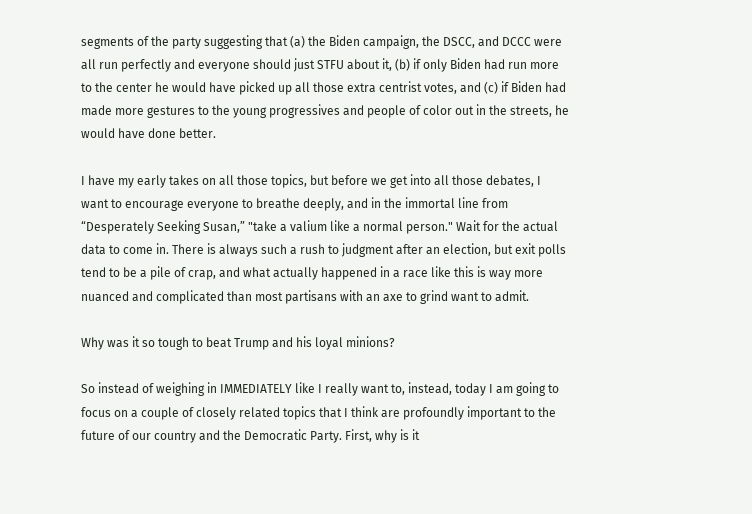segments of the party suggesting that (a) the Biden campaign, the DSCC, and DCCC were all run perfectly and everyone should just STFU about it, (b) if only Biden had run more to the center he would have picked up all those extra centrist votes, and (c) if Biden had made more gestures to the young progressives and people of color out in the streets, he would have done better.

I have my early takes on all those topics, but before we get into all those debates, I want to encourage everyone to breathe deeply, and in the immortal line from “Desperately Seeking Susan,” "take a valium like a normal person." Wait for the actual data to come in. There is always such a rush to judgment after an election, but exit polls tend to be a pile of crap, and what actually happened in a race like this is way more nuanced and complicated than most partisans with an axe to grind want to admit.

Why was it so tough to beat Trump and his loyal minions?

So instead of weighing in IMMEDIATELY like I really want to, instead, today I am going to focus on a couple of closely related topics that I think are profoundly important to the future of our country and the Democratic Party. First, why is it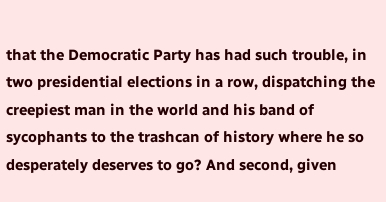that the Democratic Party has had such trouble, in two presidential elections in a row, dispatching the creepiest man in the world and his band of sycophants to the trashcan of history where he so desperately deserves to go? And second, given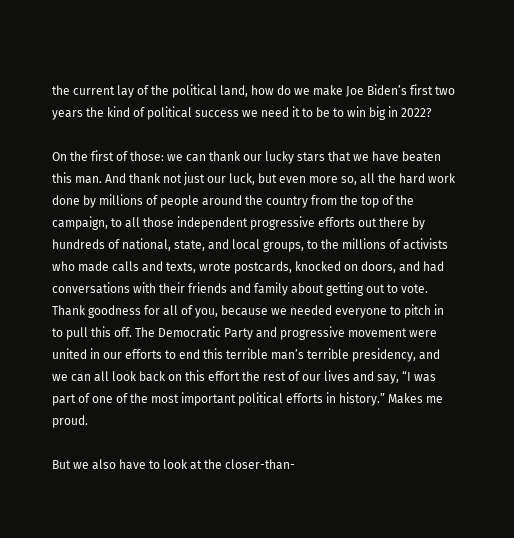the current lay of the political land, how do we make Joe Biden’s first two years the kind of political success we need it to be to win big in 2022?

On the first of those: we can thank our lucky stars that we have beaten this man. And thank not just our luck, but even more so, all the hard work done by millions of people around the country from the top of the campaign, to all those independent progressive efforts out there by hundreds of national, state, and local groups, to the millions of activists who made calls and texts, wrote postcards, knocked on doors, and had conversations with their friends and family about getting out to vote. Thank goodness for all of you, because we needed everyone to pitch in to pull this off. The Democratic Party and progressive movement were united in our efforts to end this terrible man’s terrible presidency, and we can all look back on this effort the rest of our lives and say, “I was part of one of the most important political efforts in history.” Makes me proud.

But we also have to look at the closer-than-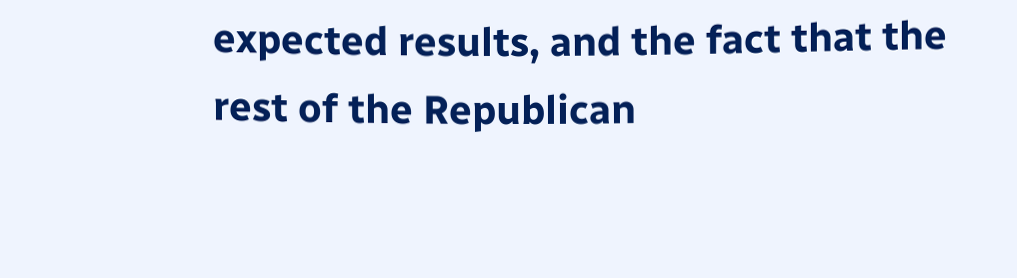expected results, and the fact that the rest of the Republican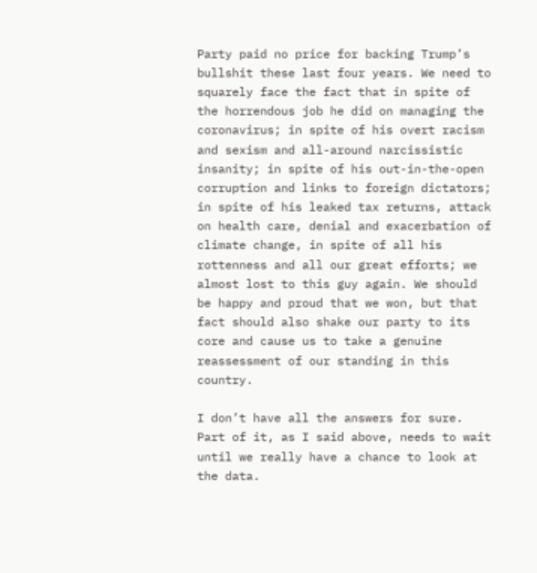Party paid no price for backing Trump’s bullshit these last four years. We need to squarely face the fact that in spite of the horrendous job he did on managing the coronavirus; in spite of his overt racism and sexism and all-around narcissistic insanity; in spite of his out-in-the-open corruption and links to foreign dictators; in spite of his leaked tax returns, attack on health care, denial and exacerbation of climate change, in spite of all his rottenness and all our great efforts; we almost lost to this guy again. We should be happy and proud that we won, but that fact should also shake our party to its core and cause us to take a genuine reassessment of our standing in this country.

I don’t have all the answers for sure. Part of it, as I said above, needs to wait until we really have a chance to look at the data.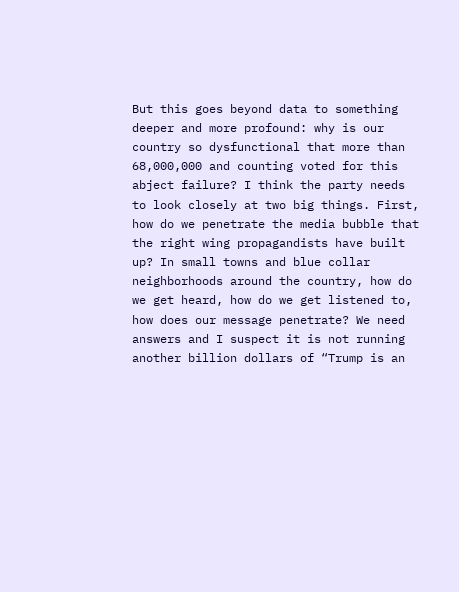But this goes beyond data to something deeper and more profound: why is our country so dysfunctional that more than 68,000,000 and counting voted for this abject failure? I think the party needs to look closely at two big things. First, how do we penetrate the media bubble that the right wing propagandists have built up? In small towns and blue collar neighborhoods around the country, how do we get heard, how do we get listened to, how does our message penetrate? We need answers and I suspect it is not running another billion dollars of “Trump is an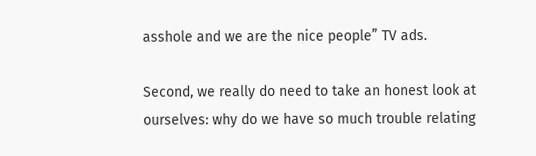asshole and we are the nice people” TV ads.

Second, we really do need to take an honest look at ourselves: why do we have so much trouble relating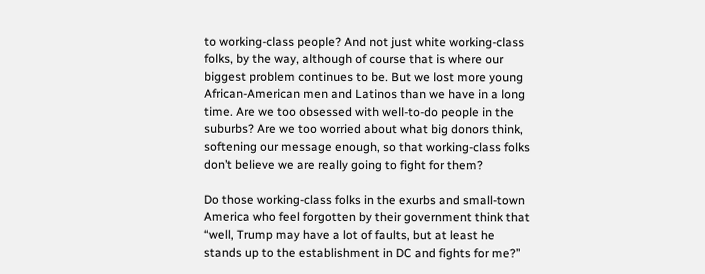to working-class people? And not just white working-class folks, by the way, although of course that is where our biggest problem continues to be. But we lost more young African-American men and Latinos than we have in a long time. Are we too obsessed with well-to-do people in the suburbs? Are we too worried about what big donors think, softening our message enough, so that working-class folks don’t believe we are really going to fight for them?

Do those working-class folks in the exurbs and small-town America who feel forgotten by their government think that “well, Trump may have a lot of faults, but at least he stands up to the establishment in DC and fights for me?”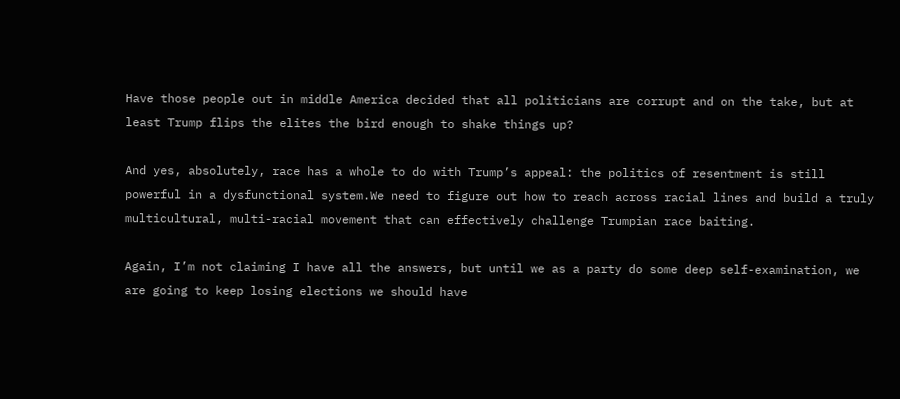Have those people out in middle America decided that all politicians are corrupt and on the take, but at least Trump flips the elites the bird enough to shake things up?

And yes, absolutely, race has a whole to do with Trump’s appeal: the politics of resentment is still powerful in a dysfunctional system.We need to figure out how to reach across racial lines and build a truly multicultural, multi-racial movement that can effectively challenge Trumpian race baiting.

Again, I’m not claiming I have all the answers, but until we as a party do some deep self-examination, we are going to keep losing elections we should have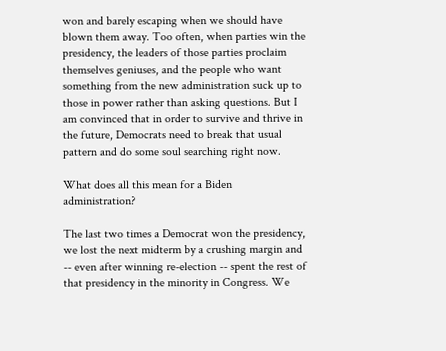won and barely escaping when we should have blown them away. Too often, when parties win the presidency, the leaders of those parties proclaim themselves geniuses, and the people who want something from the new administration suck up to those in power rather than asking questions. But I am convinced that in order to survive and thrive in the future, Democrats need to break that usual pattern and do some soul searching right now.

What does all this mean for a Biden administration?

The last two times a Democrat won the presidency, we lost the next midterm by a crushing margin and -- even after winning re-election -- spent the rest of that presidency in the minority in Congress. We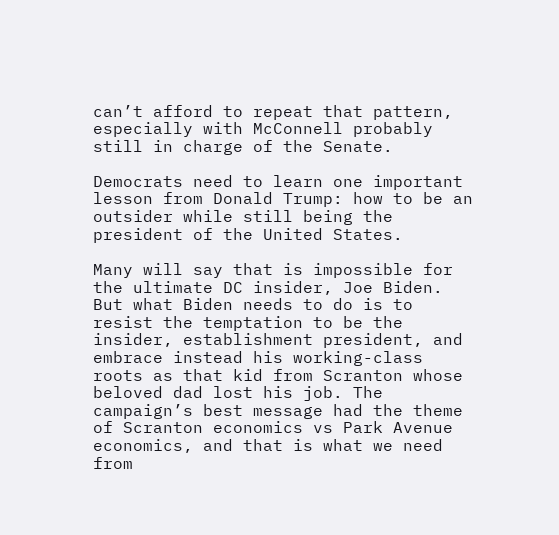can’t afford to repeat that pattern, especially with McConnell probably still in charge of the Senate.

Democrats need to learn one important lesson from Donald Trump: how to be an outsider while still being the president of the United States.

Many will say that is impossible for the ultimate DC insider, Joe Biden. But what Biden needs to do is to resist the temptation to be the insider, establishment president, and embrace instead his working-class roots as that kid from Scranton whose beloved dad lost his job. The campaign’s best message had the theme of Scranton economics vs Park Avenue economics, and that is what we need from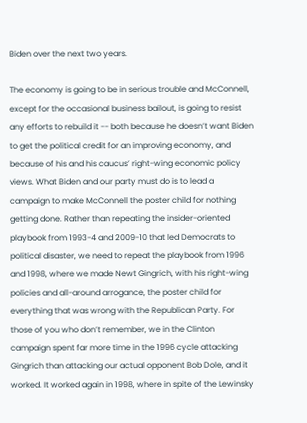Biden over the next two years.

The economy is going to be in serious trouble and McConnell, except for the occasional business bailout, is going to resist any efforts to rebuild it -- both because he doesn’t want Biden to get the political credit for an improving economy, and because of his and his caucus’ right-wing economic policy views. What Biden and our party must do is to lead a campaign to make McConnell the poster child for nothing getting done. Rather than repeating the insider-oriented playbook from 1993-4 and 2009-10 that led Democrats to political disaster, we need to repeat the playbook from 1996 and 1998, where we made Newt Gingrich, with his right-wing policies and all-around arrogance, the poster child for everything that was wrong with the Republican Party. For those of you who don’t remember, we in the Clinton campaign spent far more time in the 1996 cycle attacking Gingrich than attacking our actual opponent Bob Dole, and it worked. It worked again in 1998, where in spite of the Lewinsky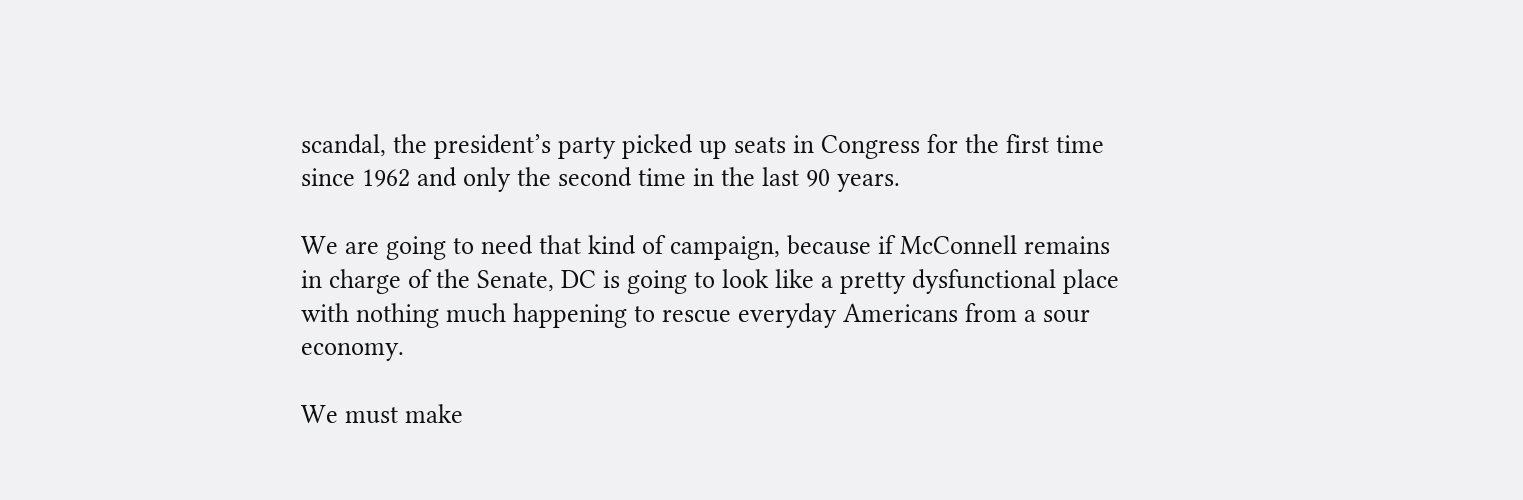scandal, the president’s party picked up seats in Congress for the first time since 1962 and only the second time in the last 90 years.

We are going to need that kind of campaign, because if McConnell remains in charge of the Senate, DC is going to look like a pretty dysfunctional place with nothing much happening to rescue everyday Americans from a sour economy.

We must make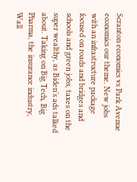Scranton economics vs Park Avenue economics our theme. New jobs with an infrastructure package focused on roads and bridges and schools and green jobs, taxes on the super wealthy, as Biden’s ads talked about. Taking on Big Tech, Big Pharma, the insurance industry, Wall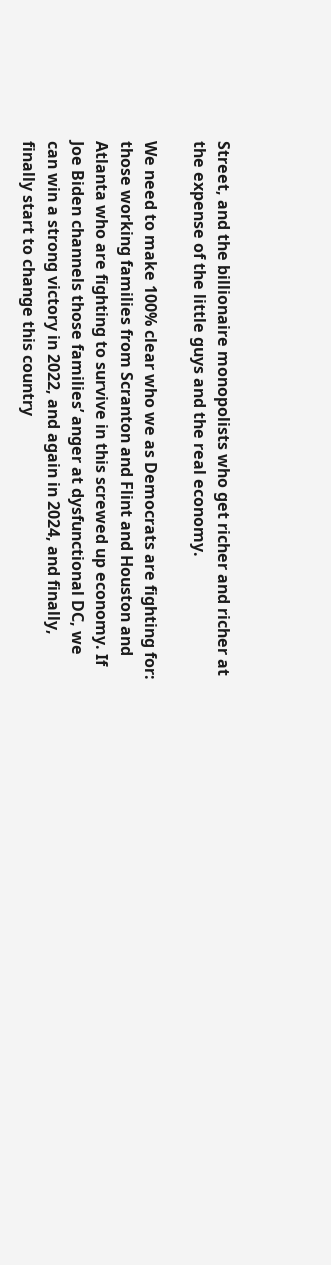Street, and the billionaire monopolists who get richer and richer at the expense of the little guys and the real economy.

We need to make 100% clear who we as Democrats are fighting for: those working families from Scranton and Flint and Houston and Atlanta who are fighting to survive in this screwed up economy. If Joe Biden channels those families’ anger at dysfunctional DC, we can win a strong victory in 2022, and again in 2024, and finally, finally start to change this country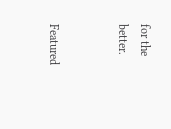for the better.


Featured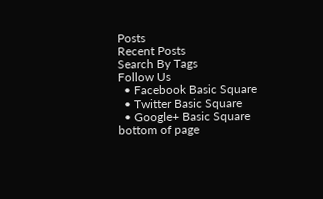Posts
Recent Posts
Search By Tags
Follow Us
  • Facebook Basic Square
  • Twitter Basic Square
  • Google+ Basic Square
bottom of page